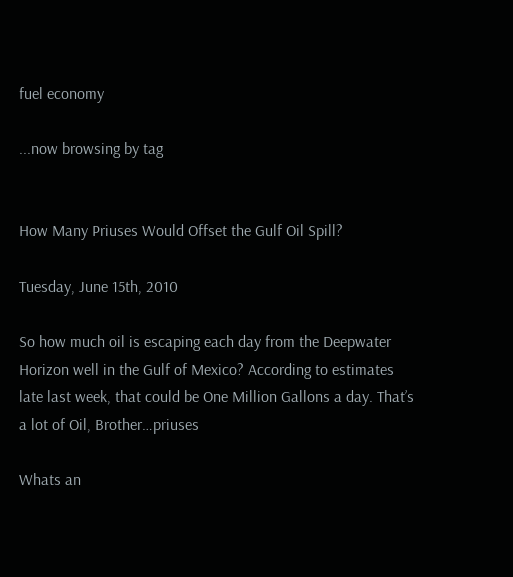fuel economy

...now browsing by tag


How Many Priuses Would Offset the Gulf Oil Spill?

Tuesday, June 15th, 2010

So how much oil is escaping each day from the Deepwater Horizon well in the Gulf of Mexico? According to estimates late last week, that could be One Million Gallons a day. That’s a lot of Oil, Brother…priuses

Whats an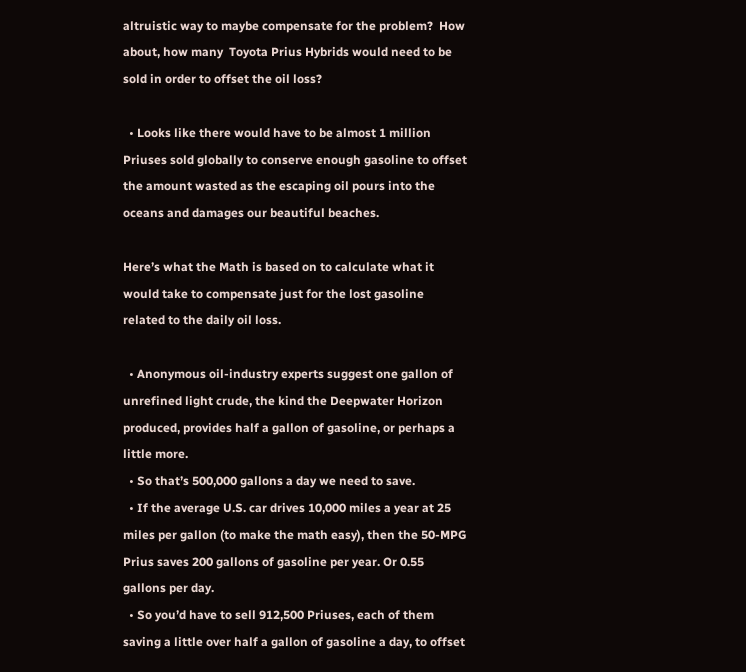altruistic way to maybe compensate for the problem?  How about, how many  Toyota Prius Hybrids would need to be sold in order to offset the oil loss?

  • Looks like there would have to be almost 1 million Priuses sold globally to conserve enough gasoline to offset the amount wasted as the escaping oil pours into the oceans and damages our beautiful beaches.

Here’s what the Math is based on to calculate what it would take to compensate just for the lost gasoline related to the daily oil loss.

  • Anonymous oil-industry experts suggest one gallon of unrefined light crude, the kind the Deepwater Horizon produced, provides half a gallon of gasoline, or perhaps a little more.
  • So that’s 500,000 gallons a day we need to save.
  • If the average U.S. car drives 10,000 miles a year at 25 miles per gallon (to make the math easy), then the 50-MPG  Prius saves 200 gallons of gasoline per year. Or 0.55 gallons per day.
  • So you’d have to sell 912,500 Priuses, each of them saving a little over half a gallon of gasoline a day, to offset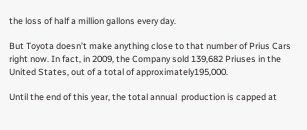the loss of half a million gallons every day.

But Toyota doesn’t make anything close to that number of Prius Cars right now. In fact, in 2009, the Company sold 139,682 Priuses in the United States, out of a total of approximately195,000.

Until the end of this year, the total annual  production is capped at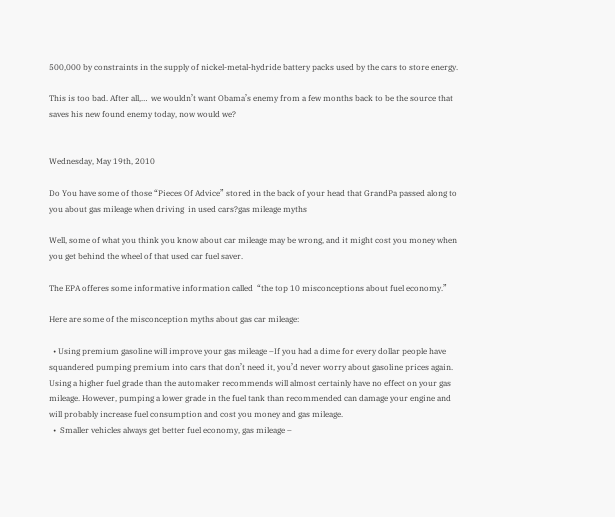500,000 by constraints in the supply of nickel-metal-hydride battery packs used by the cars to store energy.

This is too bad. After all,…  we wouldn’t want Obama’s enemy from a few months back to be the source that saves his new found enemy today, now would we?


Wednesday, May 19th, 2010

Do You have some of those “Pieces Of Advice” stored in the back of your head that GrandPa passed along to you about gas mileage when driving  in used cars?gas mileage myths

Well, some of what you think you know about car mileage may be wrong, and it might cost you money when you get behind the wheel of that used car fuel saver.

The EPA offeres some informative information called  “the top 10 misconceptions about fuel economy.”

Here are some of the misconception myths about gas car mileage:

  • Using premium gasoline will improve your gas mileage –If you had a dime for every dollar people have squandered pumping premium into cars that don’t need it, you’d never worry about gasoline prices again. Using a higher fuel grade than the automaker recommends will almost certainly have no effect on your gas mileage. However, pumping a lower grade in the fuel tank than recommended can damage your engine and will probably increase fuel consumption and cost you money and gas mileage.
  •  Smaller vehicles always get better fuel economy, gas mileage –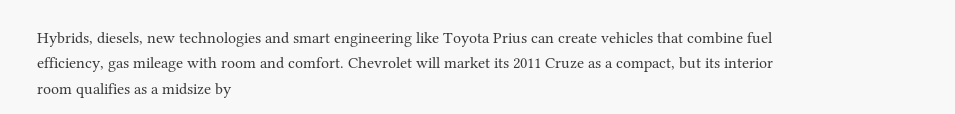Hybrids, diesels, new technologies and smart engineering like Toyota Prius can create vehicles that combine fuel efficiency, gas mileage with room and comfort. Chevrolet will market its 2011 Cruze as a compact, but its interior room qualifies as a midsize by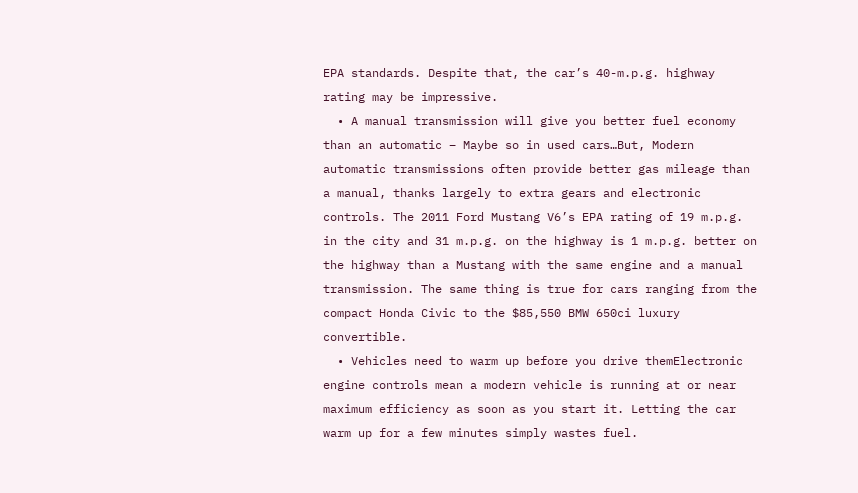EPA standards. Despite that, the car’s 40-m.p.g. highway rating may be impressive.
  • A manual transmission will give you better fuel economy than an automatic – Maybe so in used cars…But, Modern automatic transmissions often provide better gas mileage than a manual, thanks largely to extra gears and electronic controls. The 2011 Ford Mustang V6’s EPA rating of 19 m.p.g. in the city and 31 m.p.g. on the highway is 1 m.p.g. better on the highway than a Mustang with the same engine and a manual transmission. The same thing is true for cars ranging from the compact Honda Civic to the $85,550 BMW 650ci luxury convertible.
  • Vehicles need to warm up before you drive themElectronic engine controls mean a modern vehicle is running at or near maximum efficiency as soon as you start it. Letting the car warm up for a few minutes simply wastes fuel.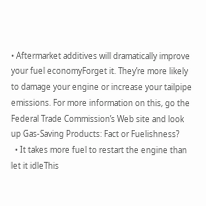• Aftermarket additives will dramatically improve your fuel economyForget it. They’re more likely to damage your engine or increase your tailpipe emissions. For more information on this, go the Federal Trade Commission’s Web site and look up Gas-Saving Products: Fact or Fuelishness?
  • It takes more fuel to restart the engine than let it idleThis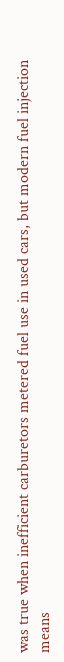was true when inefficient carburetors metered fuel use in used cars, but modern fuel injection means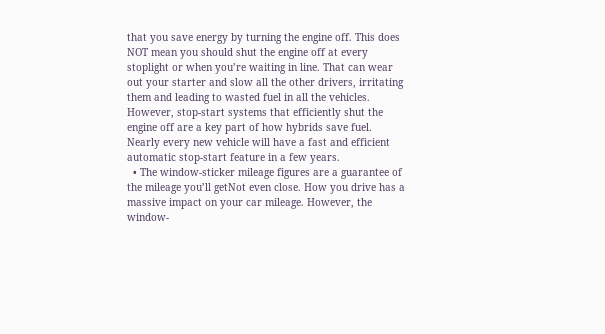that you save energy by turning the engine off. This does NOT mean you should shut the engine off at every stoplight or when you’re waiting in line. That can wear out your starter and slow all the other drivers, irritating them and leading to wasted fuel in all the vehicles. However, stop-start systems that efficiently shut the engine off are a key part of how hybrids save fuel. Nearly every new vehicle will have a fast and efficient automatic stop-start feature in a few years.
  • The window-sticker mileage figures are a guarantee of the mileage you’ll getNot even close. How you drive has a massive impact on your car mileage. However, the window-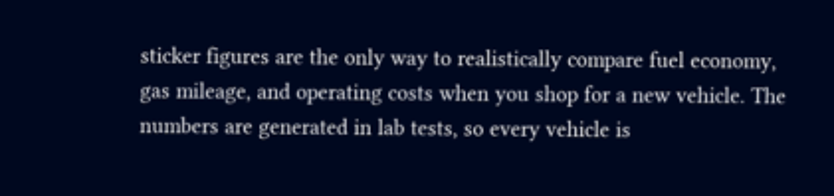sticker figures are the only way to realistically compare fuel economy, gas mileage, and operating costs when you shop for a new vehicle. The numbers are generated in lab tests, so every vehicle is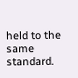held to the same standard.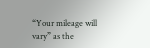“Your mileage will vary” as the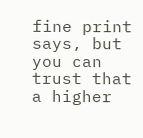fine print says, but you can trust that a higher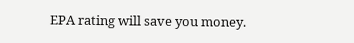EPA rating will save you money.